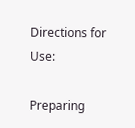Directions for Use:

Preparing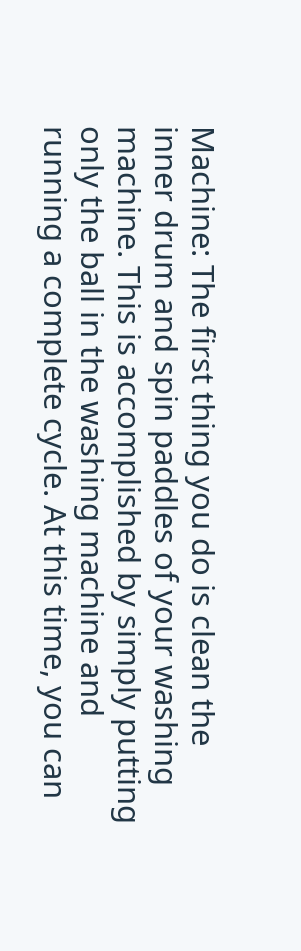Machine: The first thing you do is clean the inner drum and spin paddles of your washing machine. This is accomplished by simply putting only the ball in the washing machine and running a complete cycle. At this time, you can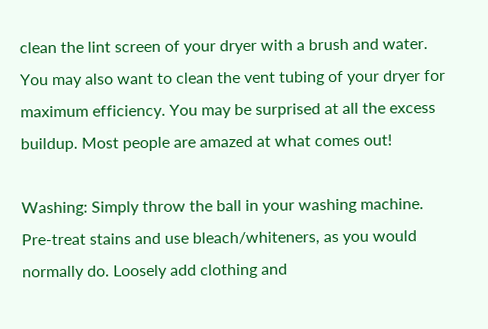clean the lint screen of your dryer with a brush and water. You may also want to clean the vent tubing of your dryer for maximum efficiency. You may be surprised at all the excess buildup. Most people are amazed at what comes out!

Washing: Simply throw the ball in your washing machine. Pre-treat stains and use bleach/whiteners, as you would normally do. Loosely add clothing and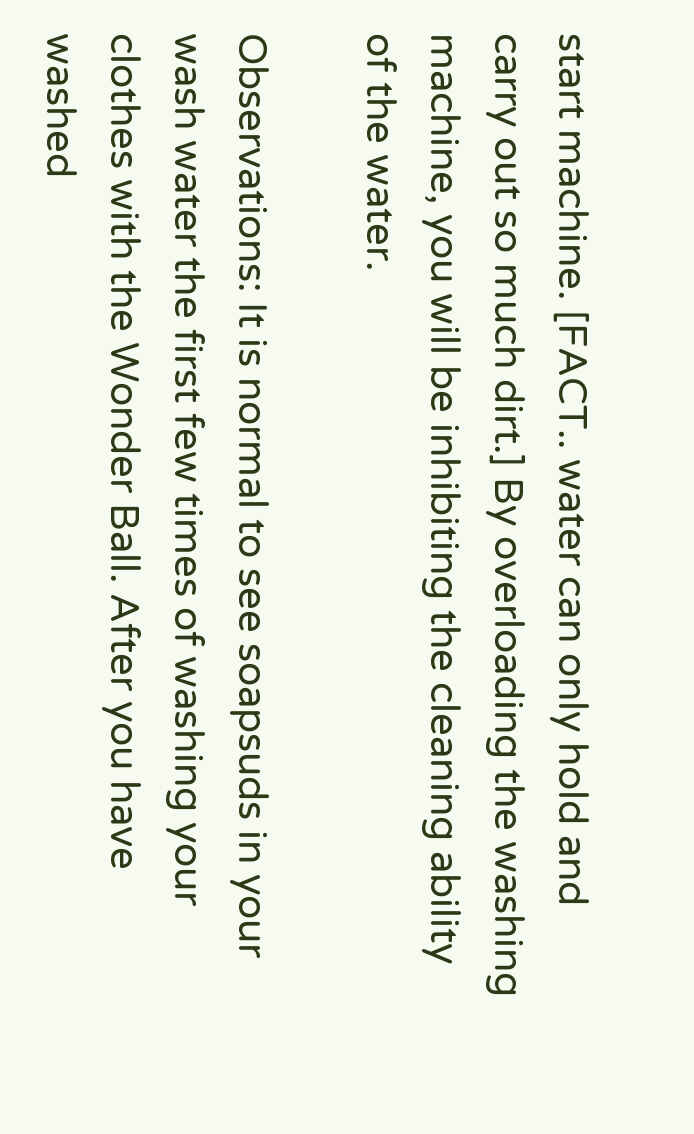start machine. [FACT.. water can only hold and carry out so much dirt.] By overloading the washing machine, you will be inhibiting the cleaning ability of the water.

Observations: It is normal to see soapsuds in your wash water the first few times of washing your clothes with the Wonder Ball. After you have washed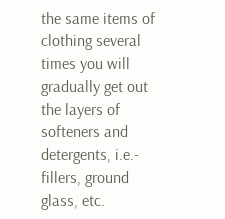the same items of clothing several times you will gradually get out the layers of softeners and detergents, i.e.- fillers, ground glass, etc.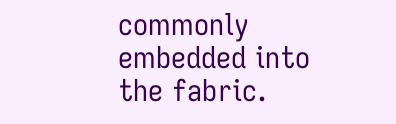commonly embedded into the fabric.